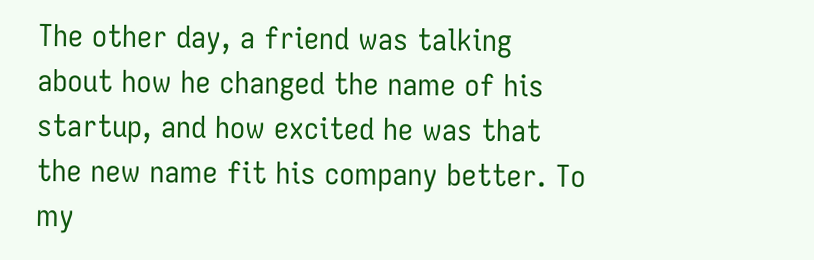The other day, a friend was talking about how he changed the name of his startup, and how excited he was that the new name fit his company better. To my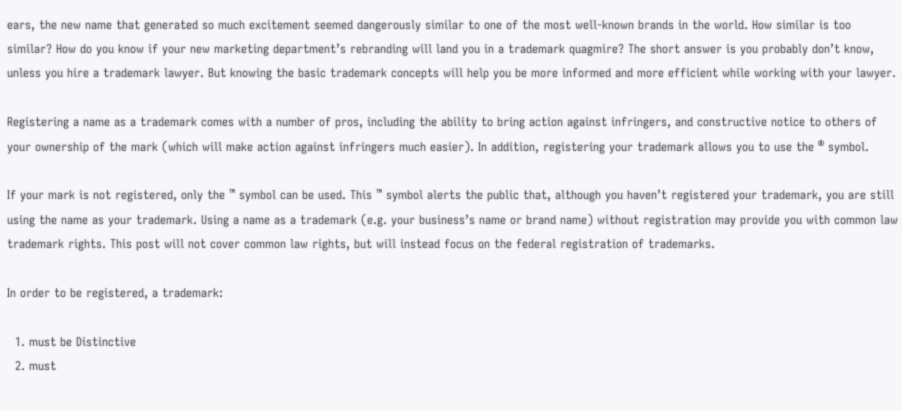ears, the new name that generated so much excitement seemed dangerously similar to one of the most well-known brands in the world. How similar is too similar? How do you know if your new marketing department’s rebranding will land you in a trademark quagmire? The short answer is you probably don’t know, unless you hire a trademark lawyer. But knowing the basic trademark concepts will help you be more informed and more efficient while working with your lawyer.

Registering a name as a trademark comes with a number of pros, including the ability to bring action against infringers, and constructive notice to others of your ownership of the mark (which will make action against infringers much easier). In addition, registering your trademark allows you to use the ® symbol.

If your mark is not registered, only the ™ symbol can be used. This ™ symbol alerts the public that, although you haven’t registered your trademark, you are still using the name as your trademark. Using a name as a trademark (e.g. your business’s name or brand name) without registration may provide you with common law trademark rights. This post will not cover common law rights, but will instead focus on the federal registration of trademarks.

In order to be registered, a trademark:

  1. must be Distinctive
  2. must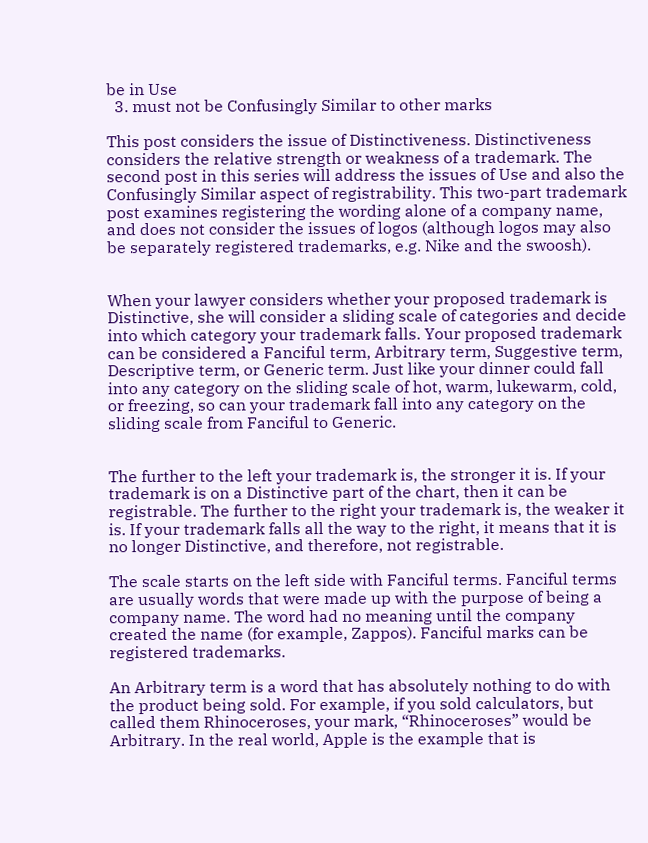be in Use
  3. must not be Confusingly Similar to other marks

This post considers the issue of Distinctiveness. Distinctiveness considers the relative strength or weakness of a trademark. The second post in this series will address the issues of Use and also the Confusingly Similar aspect of registrability. This two-part trademark post examines registering the wording alone of a company name, and does not consider the issues of logos (although logos may also be separately registered trademarks, e.g. Nike and the swoosh).


When your lawyer considers whether your proposed trademark is Distinctive, she will consider a sliding scale of categories and decide into which category your trademark falls. Your proposed trademark can be considered a Fanciful term, Arbitrary term, Suggestive term, Descriptive term, or Generic term. Just like your dinner could fall into any category on the sliding scale of hot, warm, lukewarm, cold, or freezing, so can your trademark fall into any category on the sliding scale from Fanciful to Generic.


The further to the left your trademark is, the stronger it is. If your trademark is on a Distinctive part of the chart, then it can be registrable. The further to the right your trademark is, the weaker it is. If your trademark falls all the way to the right, it means that it is no longer Distinctive, and therefore, not registrable.

The scale starts on the left side with Fanciful terms. Fanciful terms are usually words that were made up with the purpose of being a company name. The word had no meaning until the company created the name (for example, Zappos). Fanciful marks can be registered trademarks.

An Arbitrary term is a word that has absolutely nothing to do with the product being sold. For example, if you sold calculators, but called them Rhinoceroses, your mark, “Rhinoceroses” would be Arbitrary. In the real world, Apple is the example that is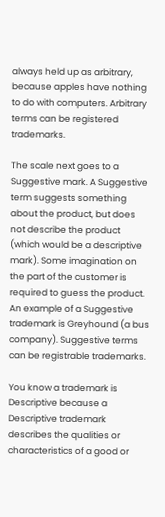always held up as arbitrary, because apples have nothing to do with computers. Arbitrary terms can be registered trademarks.

The scale next goes to a Suggestive mark. A Suggestive term suggests something about the product, but does not describe the product (which would be a descriptive mark). Some imagination on the part of the customer is required to guess the product. An example of a Suggestive trademark is Greyhound (a bus company). Suggestive terms can be registrable trademarks.

You know a trademark is Descriptive because a Descriptive trademark describes the qualities or characteristics of a good or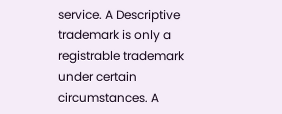service. A Descriptive trademark is only a registrable trademark under certain circumstances. A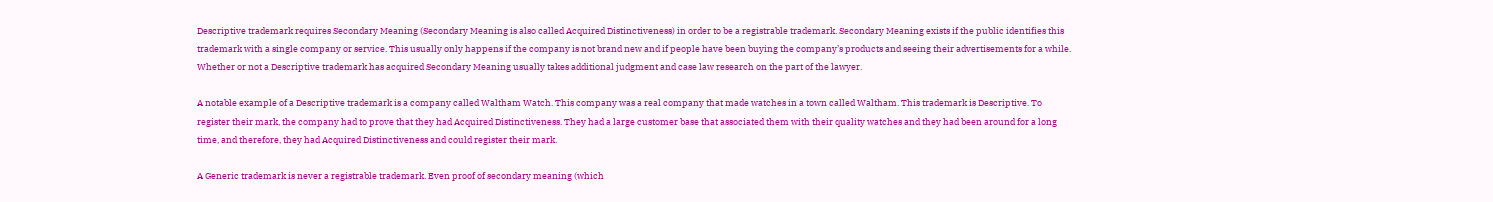Descriptive trademark requires Secondary Meaning (Secondary Meaning is also called Acquired Distinctiveness) in order to be a registrable trademark. Secondary Meaning exists if the public identifies this trademark with a single company or service. This usually only happens if the company is not brand new and if people have been buying the company’s products and seeing their advertisements for a while. Whether or not a Descriptive trademark has acquired Secondary Meaning usually takes additional judgment and case law research on the part of the lawyer.

A notable example of a Descriptive trademark is a company called Waltham Watch. This company was a real company that made watches in a town called Waltham. This trademark is Descriptive. To register their mark, the company had to prove that they had Acquired Distinctiveness. They had a large customer base that associated them with their quality watches and they had been around for a long time, and therefore, they had Acquired Distinctiveness and could register their mark.

A Generic trademark is never a registrable trademark. Even proof of secondary meaning (which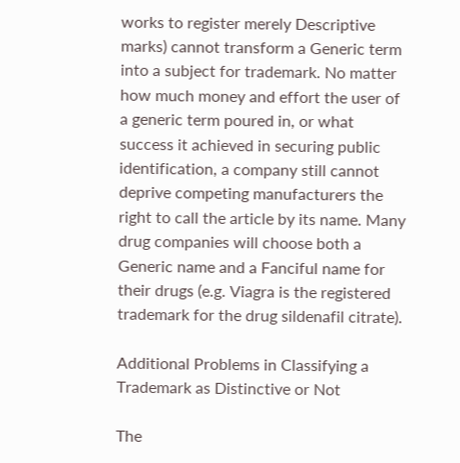works to register merely Descriptive marks) cannot transform a Generic term into a subject for trademark. No matter how much money and effort the user of a generic term poured in, or what success it achieved in securing public identification, a company still cannot deprive competing manufacturers the right to call the article by its name. Many drug companies will choose both a Generic name and a Fanciful name for their drugs (e.g. Viagra is the registered trademark for the drug sildenafil citrate).

Additional Problems in Classifying a Trademark as Distinctive or Not

The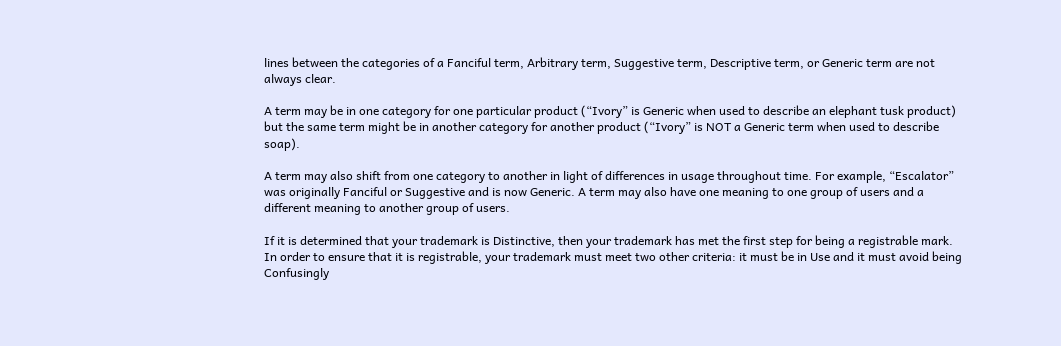lines between the categories of a Fanciful term, Arbitrary term, Suggestive term, Descriptive term, or Generic term are not always clear.

A term may be in one category for one particular product (“Ivory” is Generic when used to describe an elephant tusk product) but the same term might be in another category for another product (“Ivory” is NOT a Generic term when used to describe soap).

A term may also shift from one category to another in light of differences in usage throughout time. For example, “Escalator” was originally Fanciful or Suggestive and is now Generic. A term may also have one meaning to one group of users and a different meaning to another group of users.

If it is determined that your trademark is Distinctive, then your trademark has met the first step for being a registrable mark. In order to ensure that it is registrable, your trademark must meet two other criteria: it must be in Use and it must avoid being Confusingly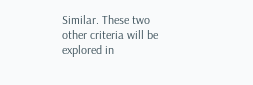Similar. These two other criteria will be explored in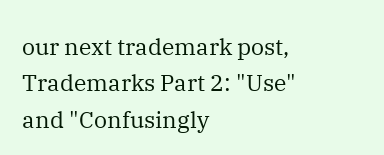our next trademark post, Trademarks Part 2: "Use" and "Confusingly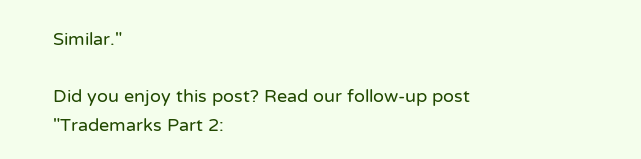Similar."

Did you enjoy this post? Read our follow-up post "Trademarks Part 2: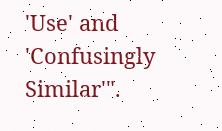'Use' and 'Confusingly Similar'".